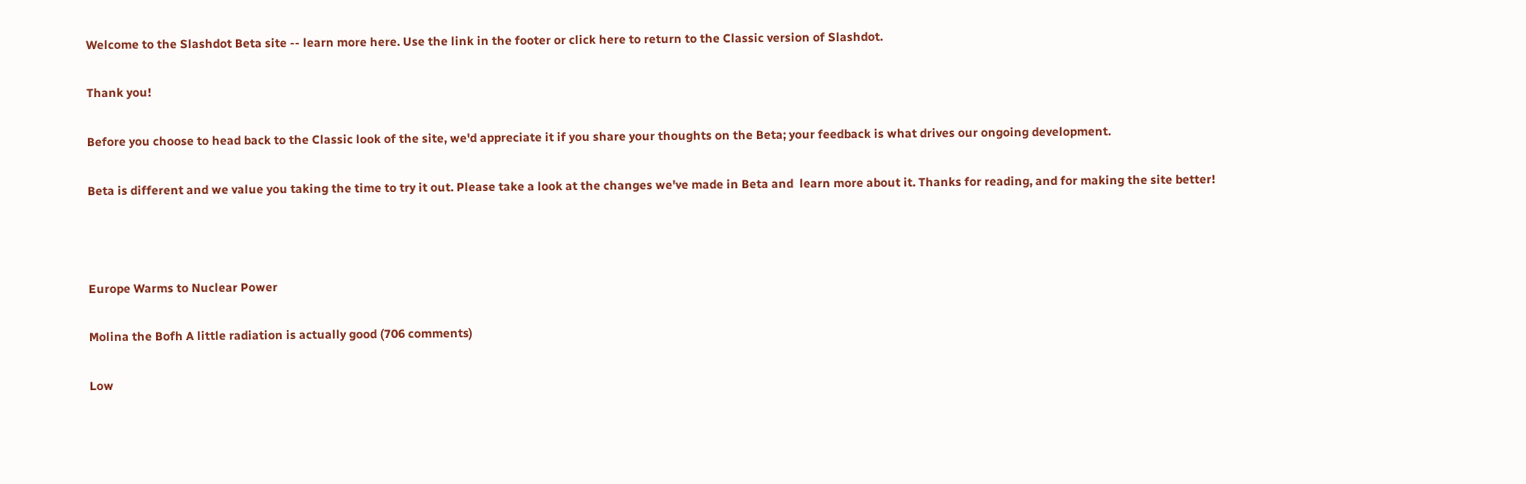Welcome to the Slashdot Beta site -- learn more here. Use the link in the footer or click here to return to the Classic version of Slashdot.

Thank you!

Before you choose to head back to the Classic look of the site, we'd appreciate it if you share your thoughts on the Beta; your feedback is what drives our ongoing development.

Beta is different and we value you taking the time to try it out. Please take a look at the changes we've made in Beta and  learn more about it. Thanks for reading, and for making the site better!



Europe Warms to Nuclear Power

Molina the Bofh A little radiation is actually good (706 comments)

Low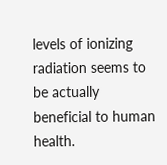levels of ionizing radiation seems to be actually beneficial to human health.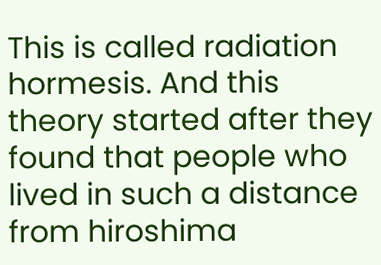This is called radiation hormesis. And this theory started after they found that people who lived in such a distance from hiroshima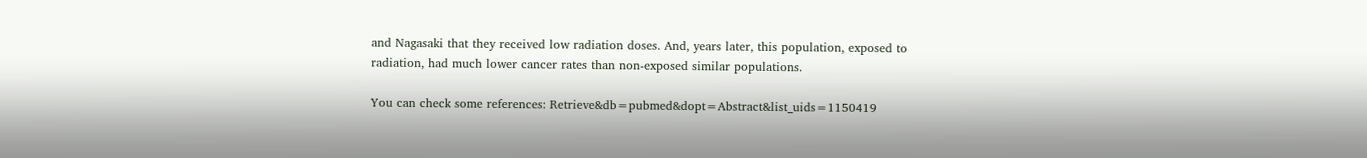and Nagasaki that they received low radiation doses. And, years later, this population, exposed to radiation, had much lower cancer rates than non-exposed similar populations.

You can check some references: Retrieve&db=pubmed&dopt=Abstract&list_uids=1150419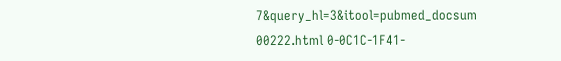7&query_hl=3&itool=pubmed_docsum 00222.html 0-0C1C-1F41-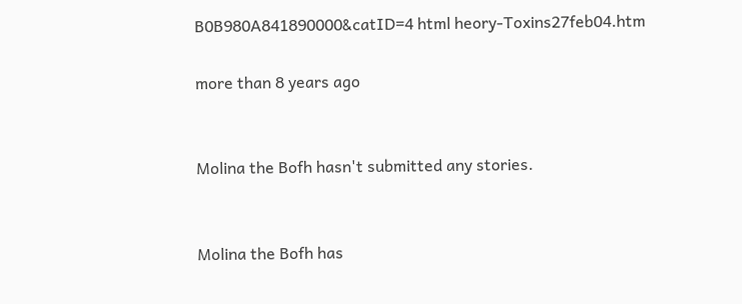B0B980A841890000&catID=4 html heory-Toxins27feb04.htm

more than 8 years ago


Molina the Bofh hasn't submitted any stories.


Molina the Bofh has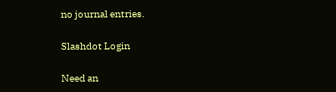no journal entries.

Slashdot Login

Need an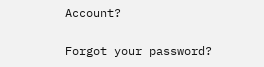Account?

Forgot your password?